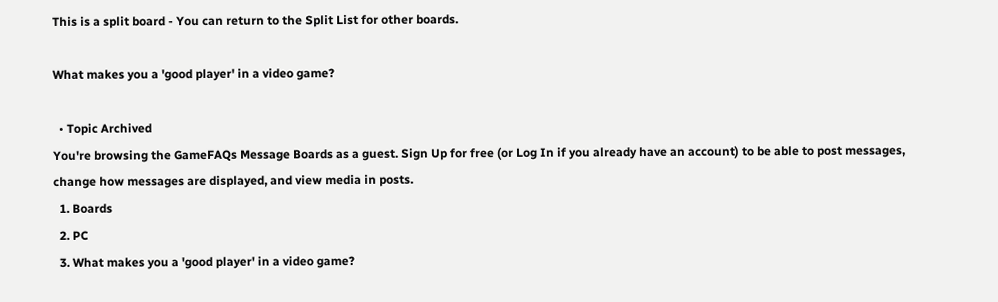This is a split board - You can return to the Split List for other boards.

What makes you a 'good player' in a video game?

  • Topic Archived
You're browsing the GameFAQs Message Boards as a guest. Sign Up for free (or Log In if you already have an account) to be able to post messages, change how messages are displayed, and view media in posts.
  1. Boards
  2. PC
  3. What makes you a 'good player' in a video game?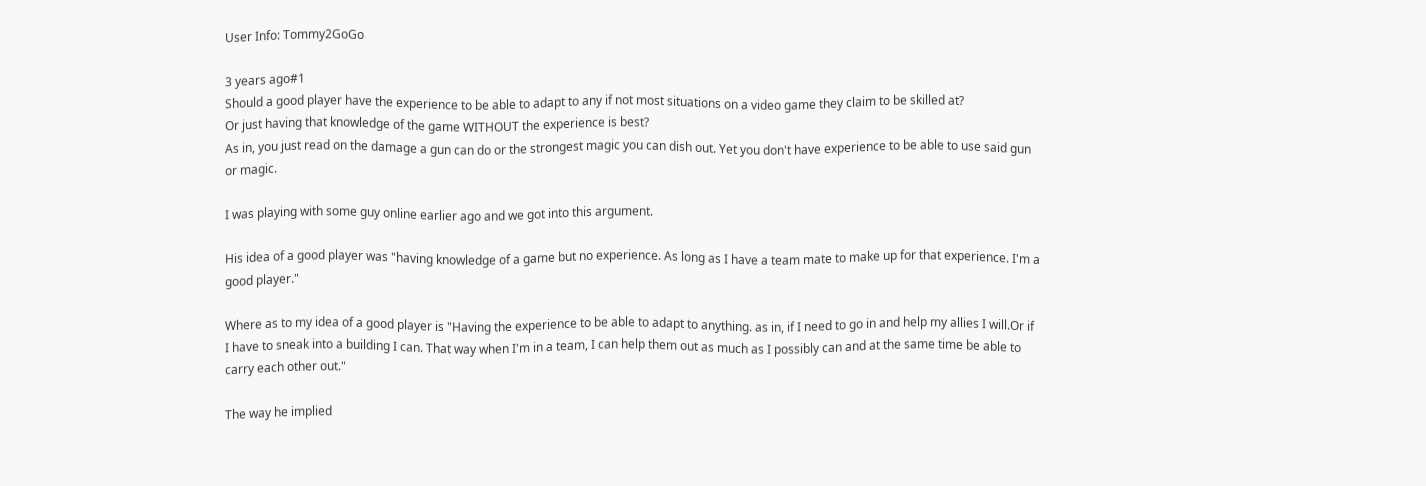User Info: Tommy2GoGo

3 years ago#1
Should a good player have the experience to be able to adapt to any if not most situations on a video game they claim to be skilled at?
Or just having that knowledge of the game WITHOUT the experience is best?
As in, you just read on the damage a gun can do or the strongest magic you can dish out. Yet you don't have experience to be able to use said gun or magic.

I was playing with some guy online earlier ago and we got into this argument.

His idea of a good player was "having knowledge of a game but no experience. As long as I have a team mate to make up for that experience. I'm a good player."

Where as to my idea of a good player is "Having the experience to be able to adapt to anything. as in, if I need to go in and help my allies I will.Or if I have to sneak into a building I can. That way when I'm in a team, I can help them out as much as I possibly can and at the same time be able to carry each other out."

The way he implied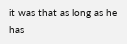it was that as long as he has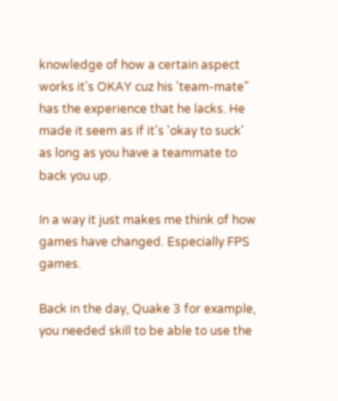knowledge of how a certain aspect works it's OKAY cuz his 'team-mate" has the experience that he lacks. He made it seem as if it's 'okay to suck' as long as you have a teammate to back you up.

In a way it just makes me think of how games have changed. Especially FPS games.

Back in the day, Quake 3 for example, you needed skill to be able to use the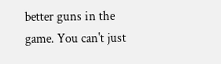better guns in the game. You can't just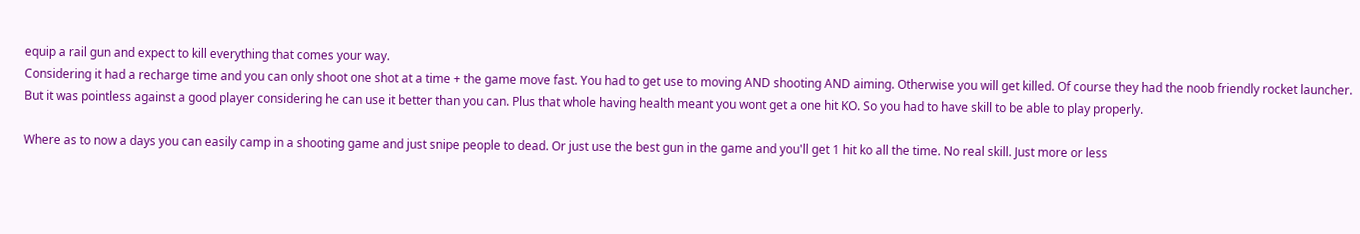equip a rail gun and expect to kill everything that comes your way.
Considering it had a recharge time and you can only shoot one shot at a time + the game move fast. You had to get use to moving AND shooting AND aiming. Otherwise you will get killed. Of course they had the noob friendly rocket launcher. But it was pointless against a good player considering he can use it better than you can. Plus that whole having health meant you wont get a one hit KO. So you had to have skill to be able to play properly.

Where as to now a days you can easily camp in a shooting game and just snipe people to dead. Or just use the best gun in the game and you'll get 1 hit ko all the time. No real skill. Just more or less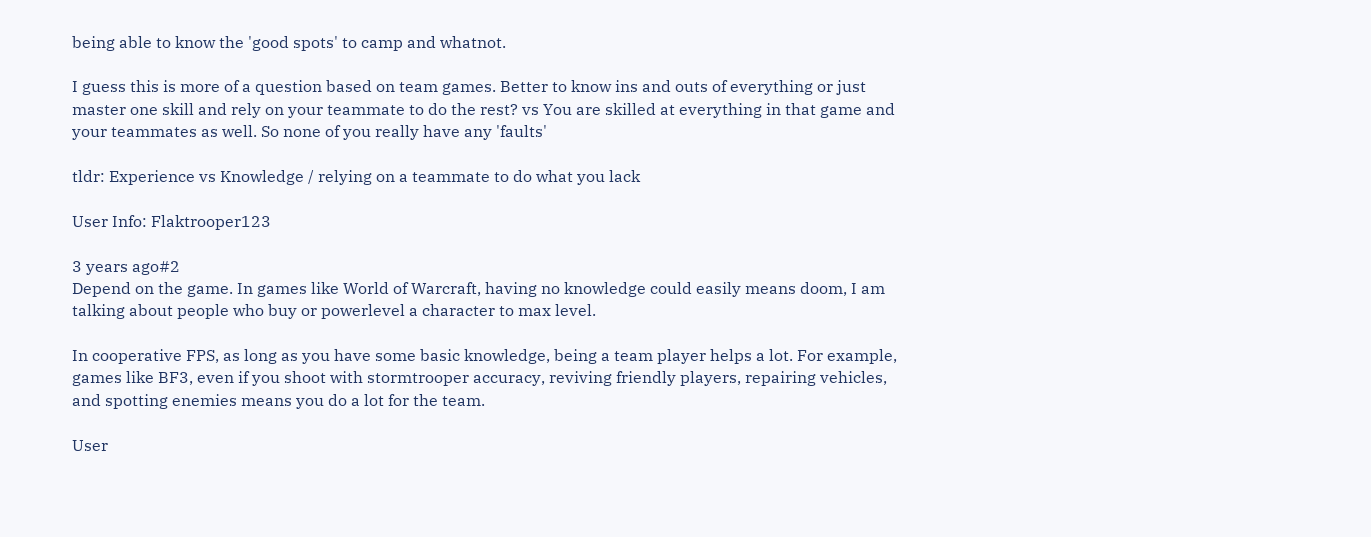being able to know the 'good spots' to camp and whatnot.

I guess this is more of a question based on team games. Better to know ins and outs of everything or just master one skill and rely on your teammate to do the rest? vs You are skilled at everything in that game and your teammates as well. So none of you really have any 'faults'

tldr: Experience vs Knowledge / relying on a teammate to do what you lack

User Info: Flaktrooper123

3 years ago#2
Depend on the game. In games like World of Warcraft, having no knowledge could easily means doom, I am talking about people who buy or powerlevel a character to max level.

In cooperative FPS, as long as you have some basic knowledge, being a team player helps a lot. For example, games like BF3, even if you shoot with stormtrooper accuracy, reviving friendly players, repairing vehicles, and spotting enemies means you do a lot for the team.

User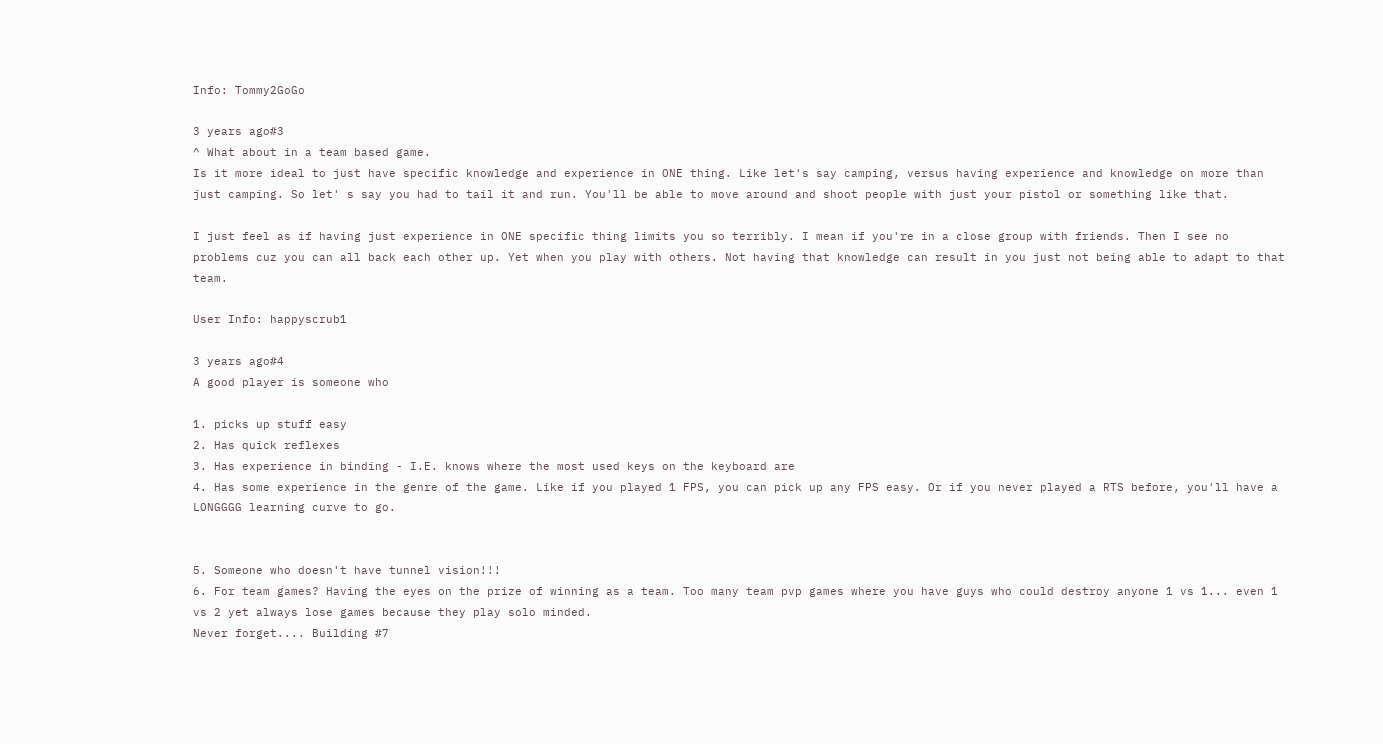Info: Tommy2GoGo

3 years ago#3
^ What about in a team based game.
Is it more ideal to just have specific knowledge and experience in ONE thing. Like let's say camping, versus having experience and knowledge on more than just camping. So let' s say you had to tail it and run. You'll be able to move around and shoot people with just your pistol or something like that.

I just feel as if having just experience in ONE specific thing limits you so terribly. I mean if you're in a close group with friends. Then I see no problems cuz you can all back each other up. Yet when you play with others. Not having that knowledge can result in you just not being able to adapt to that team.

User Info: happyscrub1

3 years ago#4
A good player is someone who

1. picks up stuff easy
2. Has quick reflexes
3. Has experience in binding - I.E. knows where the most used keys on the keyboard are
4. Has some experience in the genre of the game. Like if you played 1 FPS, you can pick up any FPS easy. Or if you never played a RTS before, you'll have a LONGGGG learning curve to go.


5. Someone who doesn't have tunnel vision!!!
6. For team games? Having the eyes on the prize of winning as a team. Too many team pvp games where you have guys who could destroy anyone 1 vs 1... even 1 vs 2 yet always lose games because they play solo minded.
Never forget.... Building #7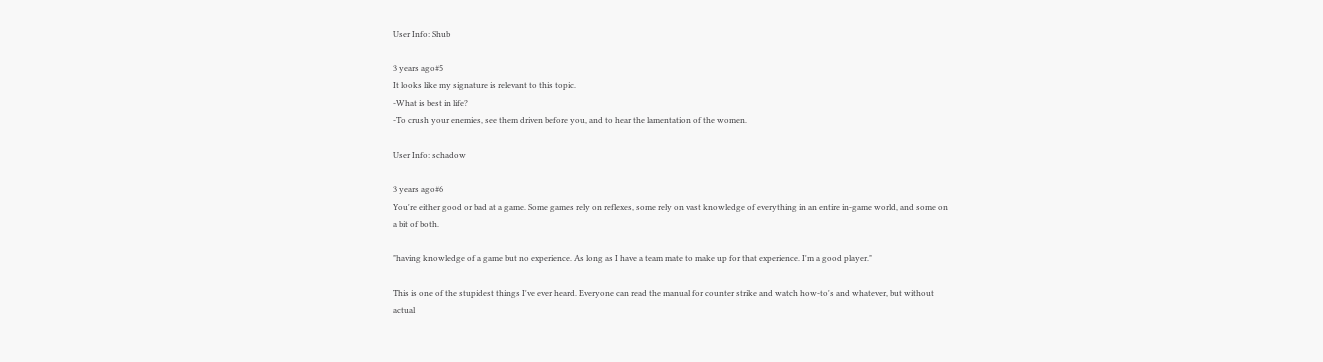User Info: Shub

3 years ago#5
It looks like my signature is relevant to this topic.
-What is best in life?
-To crush your enemies, see them driven before you, and to hear the lamentation of the women.

User Info: schadow

3 years ago#6
You're either good or bad at a game. Some games rely on reflexes, some rely on vast knowledge of everything in an entire in-game world, and some on a bit of both.

"having knowledge of a game but no experience. As long as I have a team mate to make up for that experience. I'm a good player."

This is one of the stupidest things I've ever heard. Everyone can read the manual for counter strike and watch how-to's and whatever, but without actual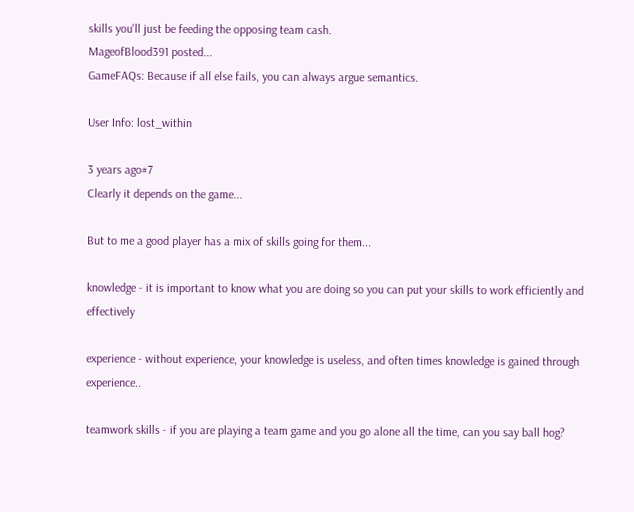skills you'll just be feeding the opposing team cash.
MageofBlood391 posted...
GameFAQs: Because if all else fails, you can always argue semantics.

User Info: lost_within

3 years ago#7
Clearly it depends on the game...

But to me a good player has a mix of skills going for them...

knowledge - it is important to know what you are doing so you can put your skills to work efficiently and effectively

experience - without experience, your knowledge is useless, and often times knowledge is gained through experience..

teamwork skills - if you are playing a team game and you go alone all the time, can you say ball hog?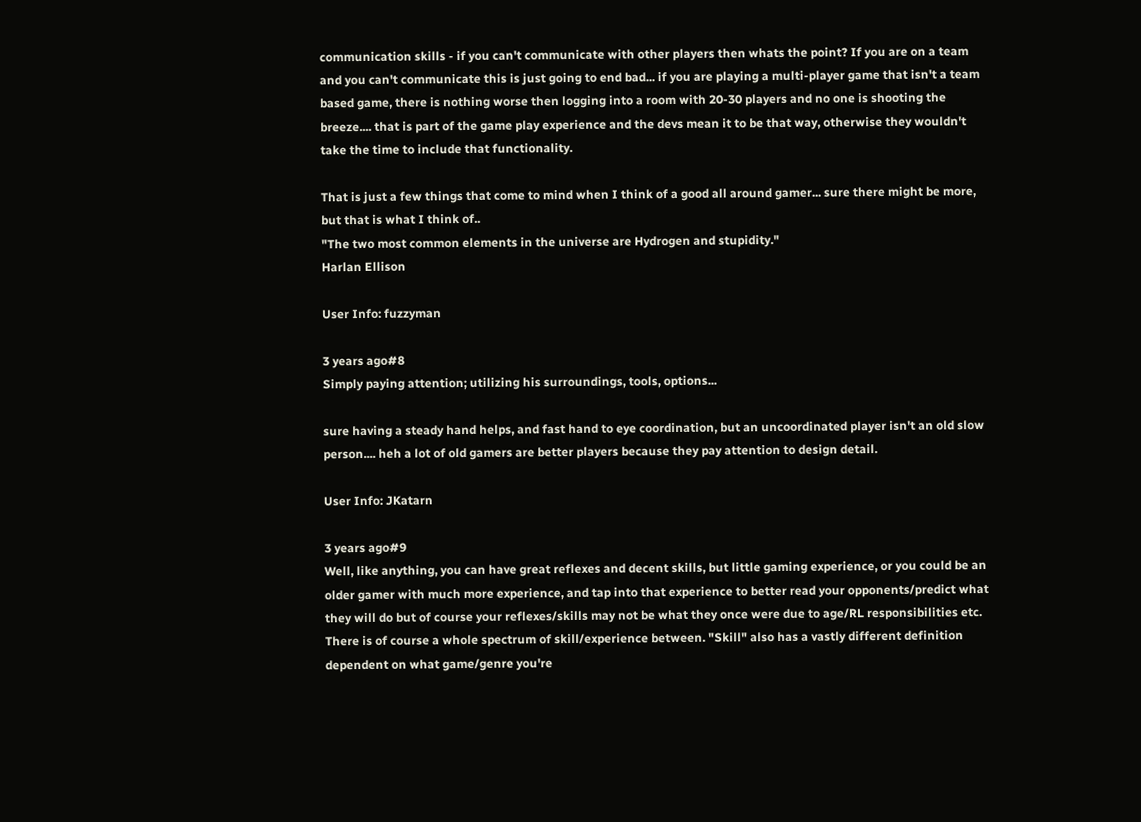communication skills - if you can't communicate with other players then whats the point? If you are on a team and you can't communicate this is just going to end bad... if you are playing a multi-player game that isn't a team based game, there is nothing worse then logging into a room with 20-30 players and no one is shooting the breeze.... that is part of the game play experience and the devs mean it to be that way, otherwise they wouldn't take the time to include that functionality.

That is just a few things that come to mind when I think of a good all around gamer... sure there might be more, but that is what I think of..
"The two most common elements in the universe are Hydrogen and stupidity."
Harlan Ellison

User Info: fuzzyman

3 years ago#8
Simply paying attention; utilizing his surroundings, tools, options...

sure having a steady hand helps, and fast hand to eye coordination, but an uncoordinated player isn't an old slow person.... heh a lot of old gamers are better players because they pay attention to design detail.

User Info: JKatarn

3 years ago#9
Well, like anything, you can have great reflexes and decent skills, but little gaming experience, or you could be an older gamer with much more experience, and tap into that experience to better read your opponents/predict what they will do but of course your reflexes/skills may not be what they once were due to age/RL responsibilities etc. There is of course a whole spectrum of skill/experience between. "Skill" also has a vastly different definition dependent on what game/genre you're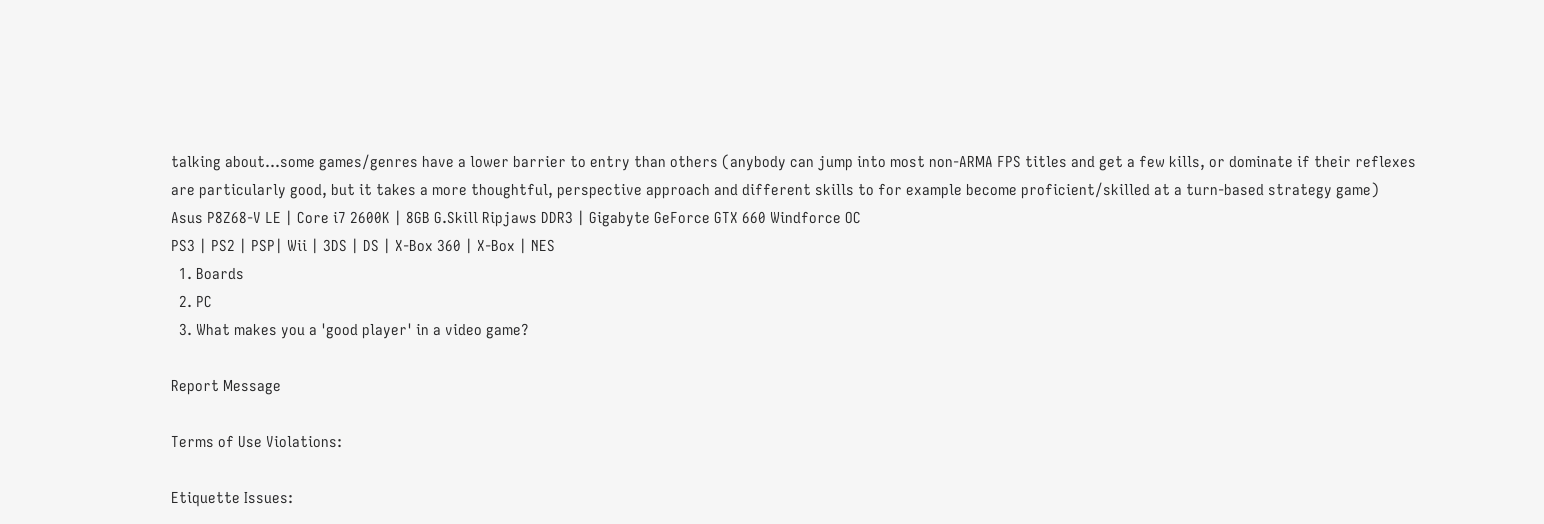talking about...some games/genres have a lower barrier to entry than others (anybody can jump into most non-ARMA FPS titles and get a few kills, or dominate if their reflexes are particularly good, but it takes a more thoughtful, perspective approach and different skills to for example become proficient/skilled at a turn-based strategy game)
Asus P8Z68-V LE | Core i7 2600K | 8GB G.Skill Ripjaws DDR3 | Gigabyte GeForce GTX 660 Windforce OC
PS3 | PS2 | PSP| Wii | 3DS | DS | X-Box 360 | X-Box | NES
  1. Boards
  2. PC
  3. What makes you a 'good player' in a video game?

Report Message

Terms of Use Violations:

Etiquette Issues: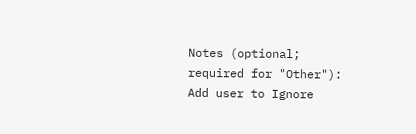Notes (optional; required for "Other"):
Add user to Ignore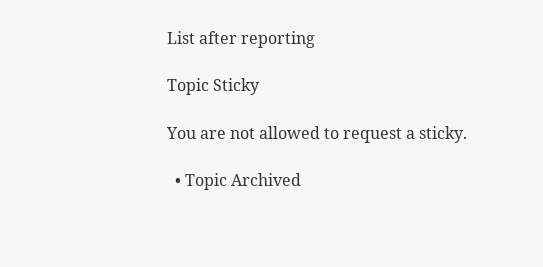List after reporting

Topic Sticky

You are not allowed to request a sticky.

  • Topic Archived